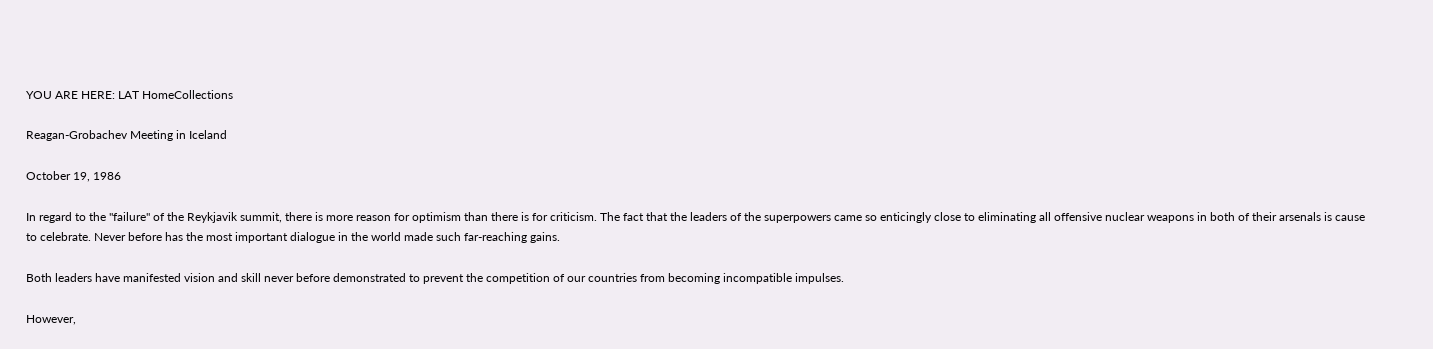YOU ARE HERE: LAT HomeCollections

Reagan-Grobachev Meeting in Iceland

October 19, 1986

In regard to the "failure" of the Reykjavik summit, there is more reason for optimism than there is for criticism. The fact that the leaders of the superpowers came so enticingly close to eliminating all offensive nuclear weapons in both of their arsenals is cause to celebrate. Never before has the most important dialogue in the world made such far-reaching gains.

Both leaders have manifested vision and skill never before demonstrated to prevent the competition of our countries from becoming incompatible impulses.

However,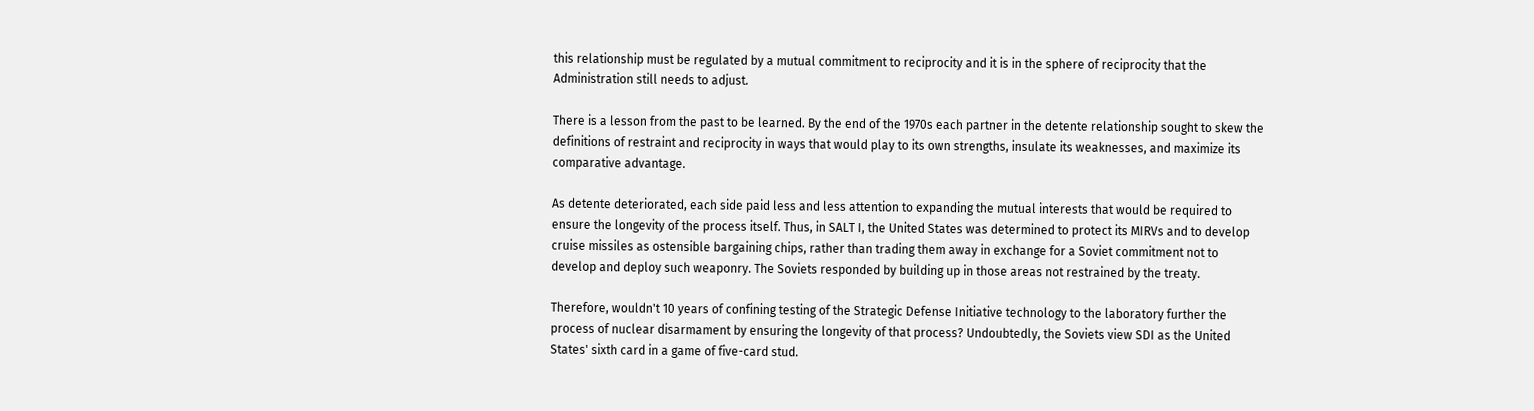this relationship must be regulated by a mutual commitment to reciprocity and it is in the sphere of reciprocity that the Administration still needs to adjust.

There is a lesson from the past to be learned. By the end of the 1970s each partner in the detente relationship sought to skew the definitions of restraint and reciprocity in ways that would play to its own strengths, insulate its weaknesses, and maximize its comparative advantage.

As detente deteriorated, each side paid less and less attention to expanding the mutual interests that would be required to ensure the longevity of the process itself. Thus, in SALT I, the United States was determined to protect its MIRVs and to develop cruise missiles as ostensible bargaining chips, rather than trading them away in exchange for a Soviet commitment not to develop and deploy such weaponry. The Soviets responded by building up in those areas not restrained by the treaty.

Therefore, wouldn't 10 years of confining testing of the Strategic Defense Initiative technology to the laboratory further the process of nuclear disarmament by ensuring the longevity of that process? Undoubtedly, the Soviets view SDI as the United States' sixth card in a game of five-card stud.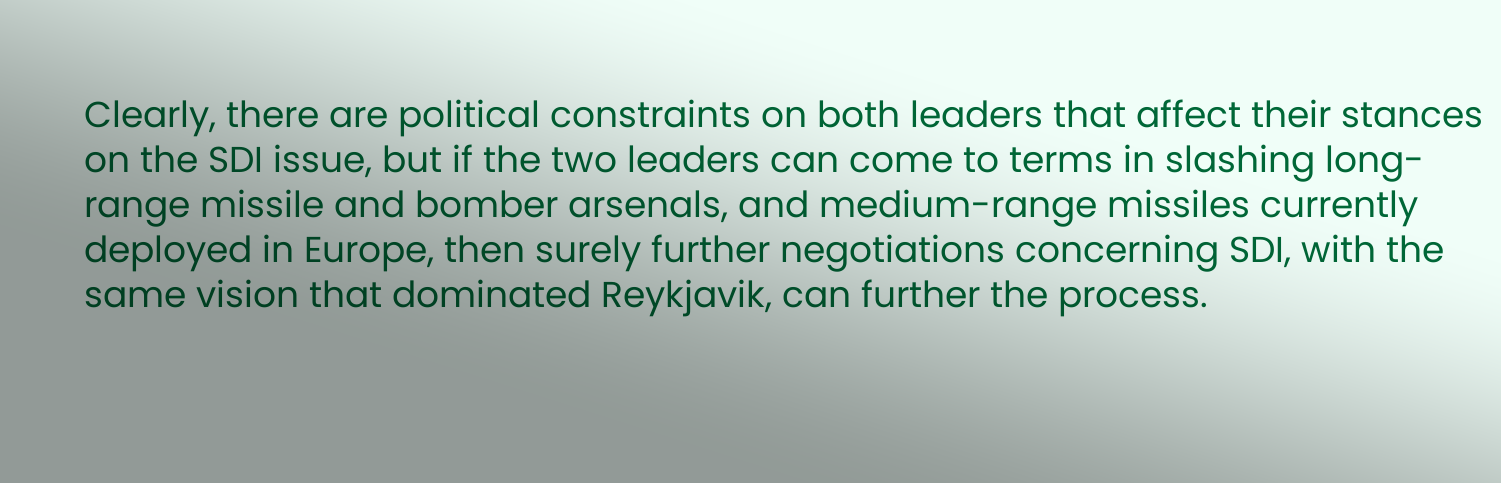Clearly, there are political constraints on both leaders that affect their stances on the SDI issue, but if the two leaders can come to terms in slashing long-range missile and bomber arsenals, and medium-range missiles currently deployed in Europe, then surely further negotiations concerning SDI, with the same vision that dominated Reykjavik, can further the process.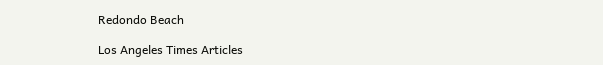Redondo Beach

Los Angeles Times Articles